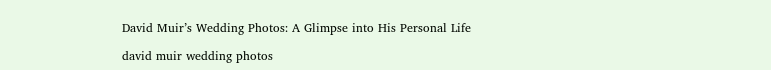David Muir’s Wedding Photos: A Glimpse into His Personal Life

david muir wedding photos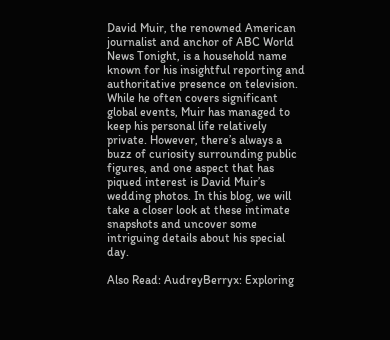David Muir, the renowned American journalist and anchor of ABC World News Tonight, is a household name known for his insightful reporting and authoritative presence on television. While he often covers significant global events, Muir has managed to keep his personal life relatively private. However, there’s always a buzz of curiosity surrounding public figures, and one aspect that has piqued interest is David Muir’s wedding photos. In this blog, we will take a closer look at these intimate snapshots and uncover some intriguing details about his special day.

Also Read: AudreyBerryx: Exploring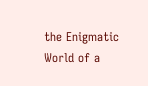the Enigmatic World of a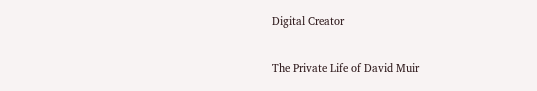Digital Creator

The Private Life of David Muir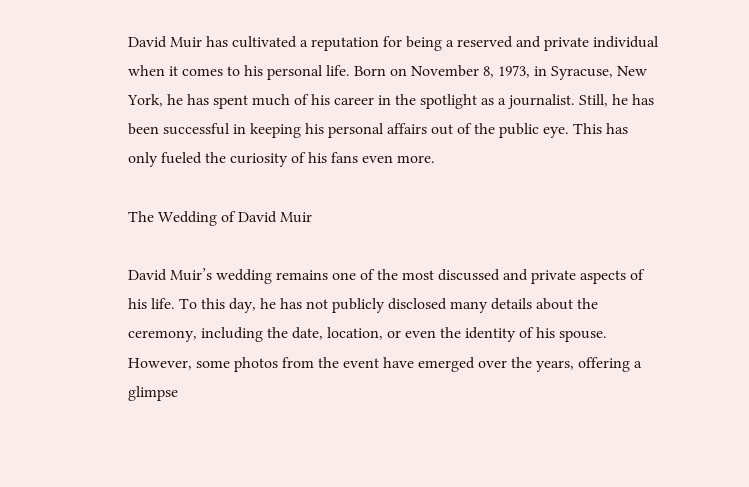David Muir has cultivated a reputation for being a reserved and private individual when it comes to his personal life. Born on November 8, 1973, in Syracuse, New York, he has spent much of his career in the spotlight as a journalist. Still, he has been successful in keeping his personal affairs out of the public eye. This has only fueled the curiosity of his fans even more.

The Wedding of David Muir

David Muir’s wedding remains one of the most discussed and private aspects of his life. To this day, he has not publicly disclosed many details about the ceremony, including the date, location, or even the identity of his spouse. However, some photos from the event have emerged over the years, offering a glimpse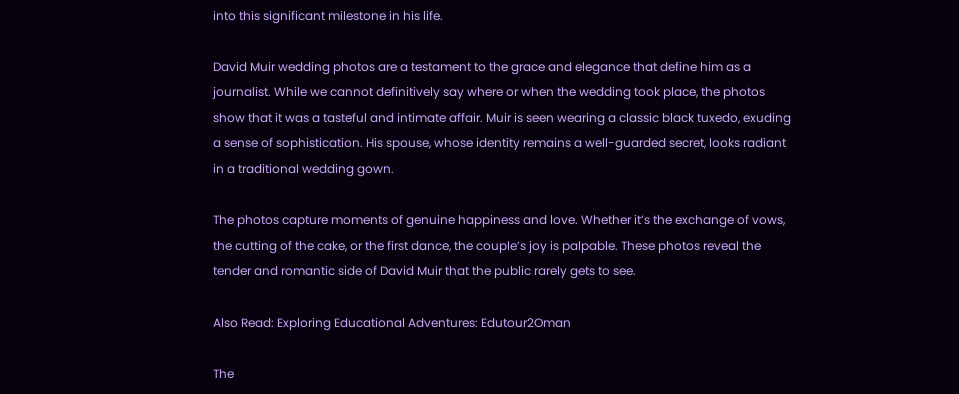into this significant milestone in his life.

David Muir wedding photos are a testament to the grace and elegance that define him as a journalist. While we cannot definitively say where or when the wedding took place, the photos show that it was a tasteful and intimate affair. Muir is seen wearing a classic black tuxedo, exuding a sense of sophistication. His spouse, whose identity remains a well-guarded secret, looks radiant in a traditional wedding gown.

The photos capture moments of genuine happiness and love. Whether it’s the exchange of vows, the cutting of the cake, or the first dance, the couple’s joy is palpable. These photos reveal the tender and romantic side of David Muir that the public rarely gets to see.

Also Read: Exploring Educational Adventures: Edutour2Oman

The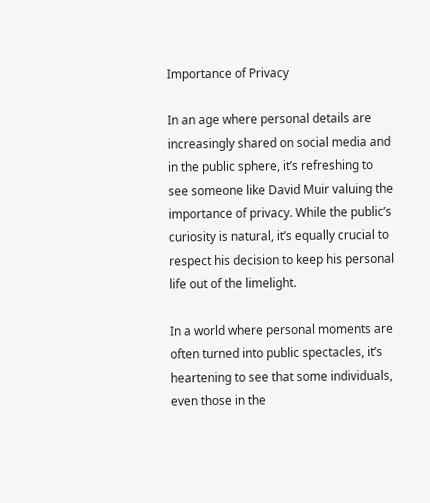Importance of Privacy

In an age where personal details are increasingly shared on social media and in the public sphere, it’s refreshing to see someone like David Muir valuing the importance of privacy. While the public’s curiosity is natural, it’s equally crucial to respect his decision to keep his personal life out of the limelight.

In a world where personal moments are often turned into public spectacles, it’s heartening to see that some individuals, even those in the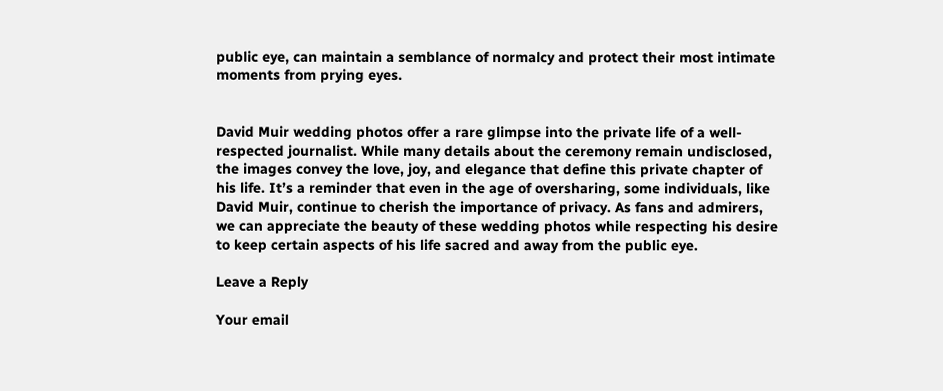public eye, can maintain a semblance of normalcy and protect their most intimate moments from prying eyes.


David Muir wedding photos offer a rare glimpse into the private life of a well-respected journalist. While many details about the ceremony remain undisclosed, the images convey the love, joy, and elegance that define this private chapter of his life. It’s a reminder that even in the age of oversharing, some individuals, like David Muir, continue to cherish the importance of privacy. As fans and admirers, we can appreciate the beauty of these wedding photos while respecting his desire to keep certain aspects of his life sacred and away from the public eye.

Leave a Reply

Your email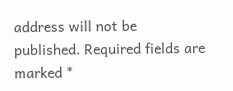address will not be published. Required fields are marked *